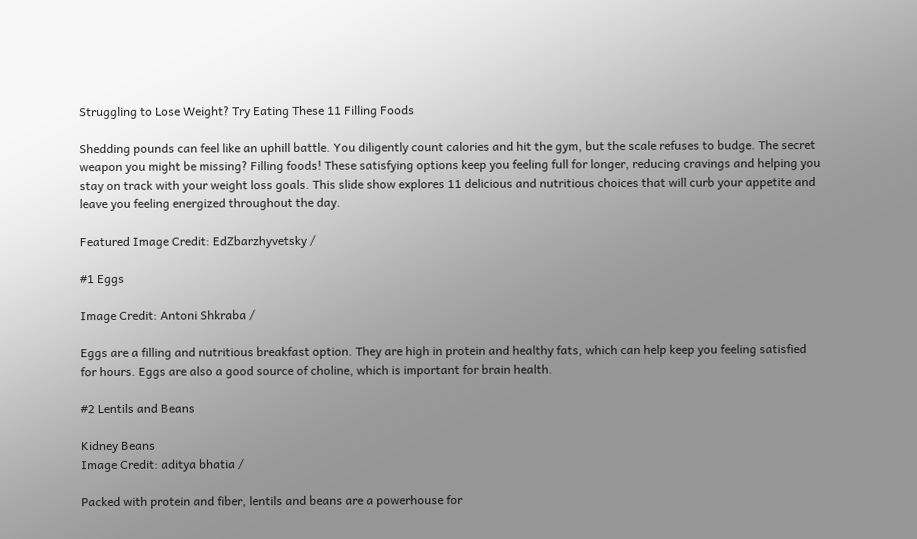Struggling to Lose Weight? Try Eating These 11 Filling Foods

Shedding pounds can feel like an uphill battle. You diligently count calories and hit the gym, but the scale refuses to budge. The secret weapon you might be missing? Filling foods! These satisfying options keep you feeling full for longer, reducing cravings and helping you stay on track with your weight loss goals. This slide show explores 11 delicious and nutritious choices that will curb your appetite and leave you feeling energized throughout the day.

Featured Image Credit: EdZbarzhyvetsky /

#1 Eggs

Image Credit: Antoni Shkraba /

Eggs are a filling and nutritious breakfast option. They are high in protein and healthy fats, which can help keep you feeling satisfied for hours. Eggs are also a good source of choline, which is important for brain health.

#2 Lentils and Beans

Kidney Beans
Image Credit: aditya bhatia /

Packed with protein and fiber, lentils and beans are a powerhouse for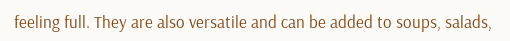feeling full. They are also versatile and can be added to soups, salads,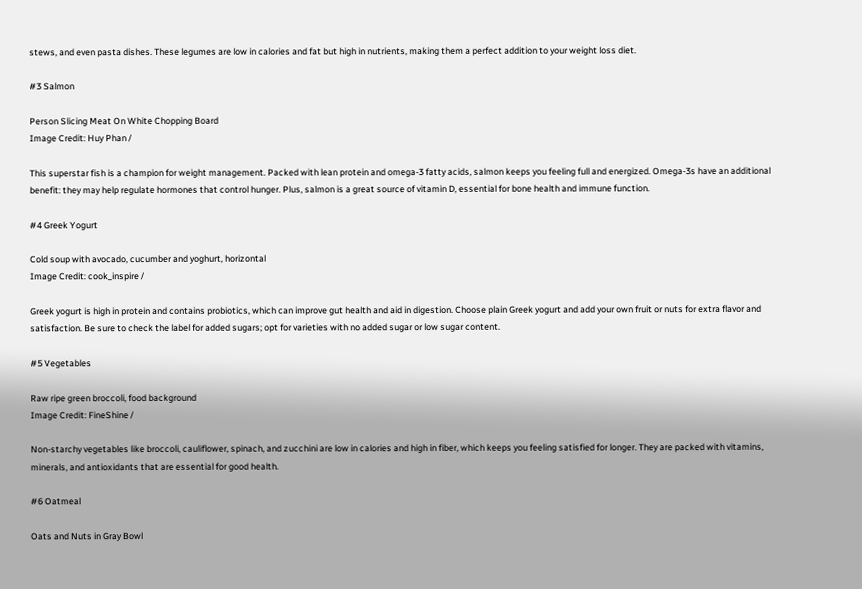stews, and even pasta dishes. These legumes are low in calories and fat but high in nutrients, making them a perfect addition to your weight loss diet.

#3 Salmon

Person Slicing Meat On White Chopping Board
Image Credit: Huy Phan /

This superstar fish is a champion for weight management. Packed with lean protein and omega-3 fatty acids, salmon keeps you feeling full and energized. Omega-3s have an additional benefit: they may help regulate hormones that control hunger. Plus, salmon is a great source of vitamin D, essential for bone health and immune function.

#4 Greek Yogurt

Cold soup with avocado, cucumber and yoghurt, horizontal
Image Credit: cook_inspire /

Greek yogurt is high in protein and contains probiotics, which can improve gut health and aid in digestion. Choose plain Greek yogurt and add your own fruit or nuts for extra flavor and satisfaction. Be sure to check the label for added sugars; opt for varieties with no added sugar or low sugar content.

#5 Vegetables

Raw ripe green broccoli, food background
Image Credit: FineShine /

Non-starchy vegetables like broccoli, cauliflower, spinach, and zucchini are low in calories and high in fiber, which keeps you feeling satisfied for longer. They are packed with vitamins, minerals, and antioxidants that are essential for good health.

#6 Oatmeal

Oats and Nuts in Gray Bowl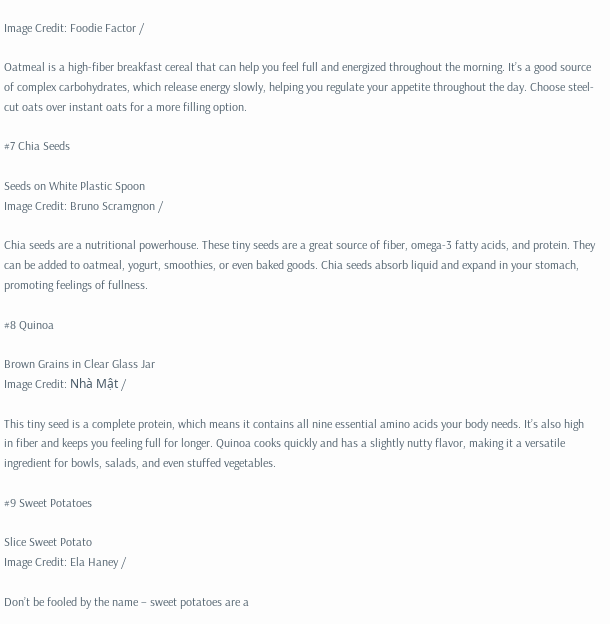Image Credit: Foodie Factor /

Oatmeal is a high-fiber breakfast cereal that can help you feel full and energized throughout the morning. It’s a good source of complex carbohydrates, which release energy slowly, helping you regulate your appetite throughout the day. Choose steel-cut oats over instant oats for a more filling option.

#7 Chia Seeds

Seeds on White Plastic Spoon
Image Credit: Bruno Scramgnon /

Chia seeds are a nutritional powerhouse. These tiny seeds are a great source of fiber, omega-3 fatty acids, and protein. They can be added to oatmeal, yogurt, smoothies, or even baked goods. Chia seeds absorb liquid and expand in your stomach, promoting feelings of fullness.

#8 Quinoa

Brown Grains in Clear Glass Jar
Image Credit: Nhà Mật /

This tiny seed is a complete protein, which means it contains all nine essential amino acids your body needs. It’s also high in fiber and keeps you feeling full for longer. Quinoa cooks quickly and has a slightly nutty flavor, making it a versatile ingredient for bowls, salads, and even stuffed vegetables.

#9 Sweet Potatoes

Slice Sweet Potato
Image Credit: Ela Haney /

Don’t be fooled by the name – sweet potatoes are a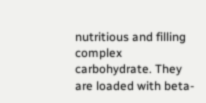nutritious and filling complex carbohydrate. They are loaded with beta-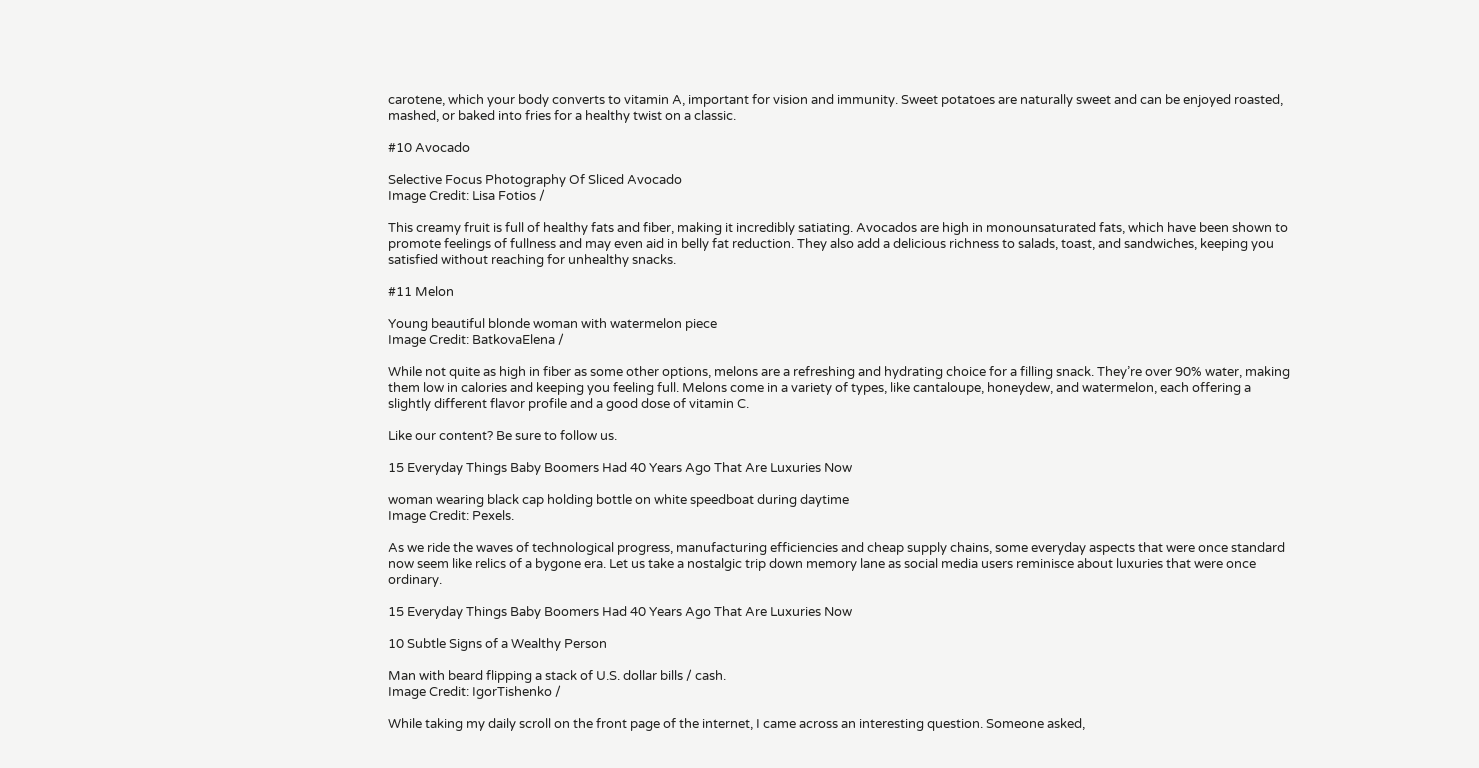carotene, which your body converts to vitamin A, important for vision and immunity. Sweet potatoes are naturally sweet and can be enjoyed roasted, mashed, or baked into fries for a healthy twist on a classic.

#10 Avocado

Selective Focus Photography Of Sliced Avocado
Image Credit: Lisa Fotios /

This creamy fruit is full of healthy fats and fiber, making it incredibly satiating. Avocados are high in monounsaturated fats, which have been shown to promote feelings of fullness and may even aid in belly fat reduction. They also add a delicious richness to salads, toast, and sandwiches, keeping you satisfied without reaching for unhealthy snacks.

#11 Melon

Young beautiful blonde woman with watermelon piece
Image Credit: BatkovaElena /

While not quite as high in fiber as some other options, melons are a refreshing and hydrating choice for a filling snack. They’re over 90% water, making them low in calories and keeping you feeling full. Melons come in a variety of types, like cantaloupe, honeydew, and watermelon, each offering a slightly different flavor profile and a good dose of vitamin C.

Like our content? Be sure to follow us.

15 Everyday Things Baby Boomers Had 40 Years Ago That Are Luxuries Now

woman wearing black cap holding bottle on white speedboat during daytime
Image Credit: Pexels.

As we ride the waves of technological progress, manufacturing efficiencies and cheap supply chains, some everyday aspects that were once standard now seem like relics of a bygone era. Let us take a nostalgic trip down memory lane as social media users reminisce about luxuries that were once ordinary.

15 Everyday Things Baby Boomers Had 40 Years Ago That Are Luxuries Now

10 Subtle Signs of a Wealthy Person

Man with beard flipping a stack of U.S. dollar bills / cash.
Image Credit: IgorTishenko /

While taking my daily scroll on the front page of the internet, I came across an interesting question. Someone asked,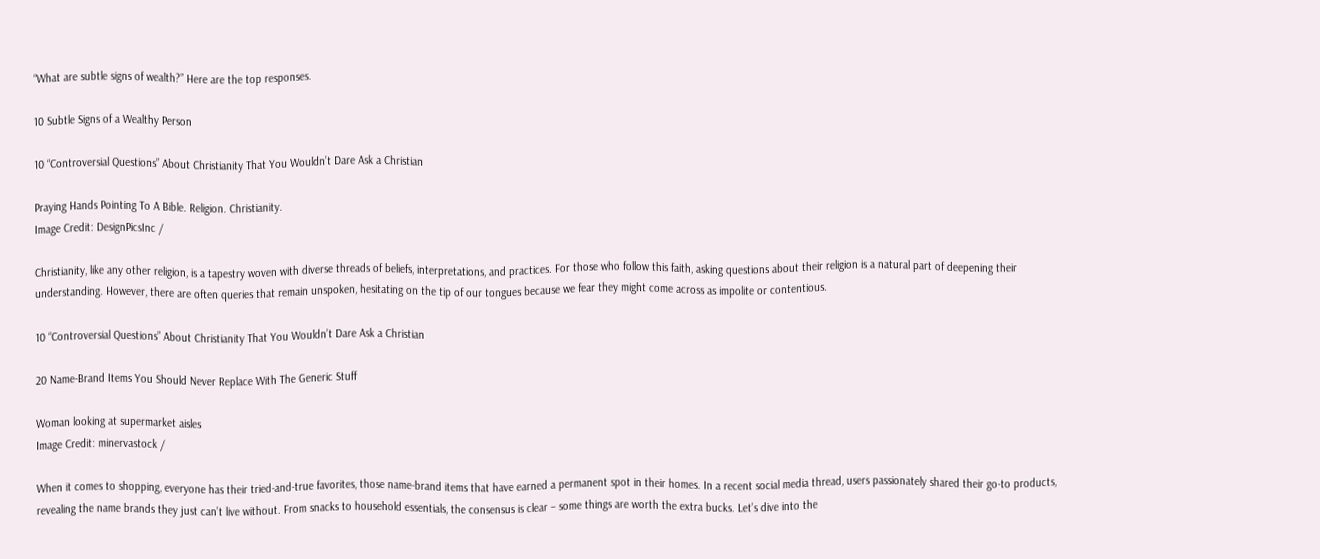“What are subtle signs of wealth?” Here are the top responses.

10 Subtle Signs of a Wealthy Person

10 “Controversial Questions” About Christianity That You Wouldn’t Dare Ask a Christian

Praying Hands Pointing To A Bible. Religion. Christianity.
Image Credit: DesignPicsInc /

Christianity, like any other religion, is a tapestry woven with diverse threads of beliefs, interpretations, and practices. For those who follow this faith, asking questions about their religion is a natural part of deepening their understanding. However, there are often queries that remain unspoken, hesitating on the tip of our tongues because we fear they might come across as impolite or contentious.

10 “Controversial Questions” About Christianity That You Wouldn’t Dare Ask a Christian

20 Name-Brand Items You Should Never Replace With The Generic Stuff

Woman looking at supermarket aisles
Image Credit: minervastock /

When it comes to shopping, everyone has their tried-and-true favorites, those name-brand items that have earned a permanent spot in their homes. In a recent social media thread, users passionately shared their go-to products, revealing the name brands they just can’t live without. From snacks to household essentials, the consensus is clear – some things are worth the extra bucks. Let’s dive into the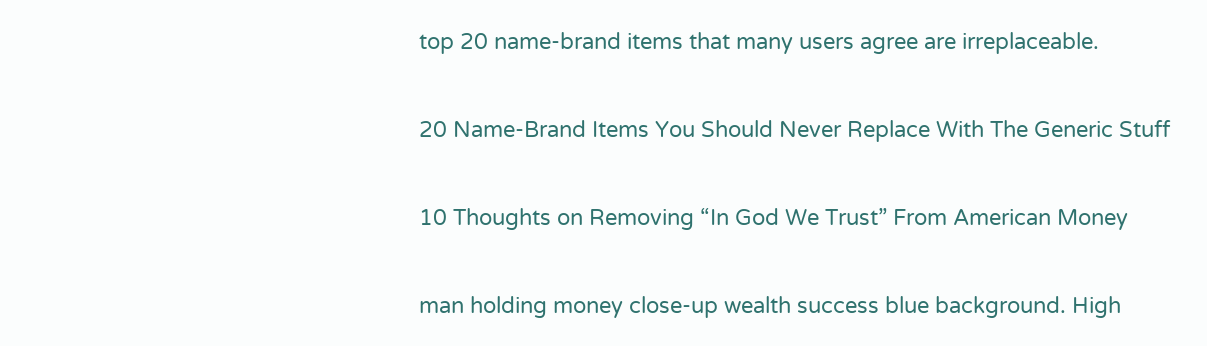top 20 name-brand items that many users agree are irreplaceable.

20 Name-Brand Items You Should Never Replace With The Generic Stuff

10 Thoughts on Removing “In God We Trust” From American Money

man holding money close-up wealth success blue background. High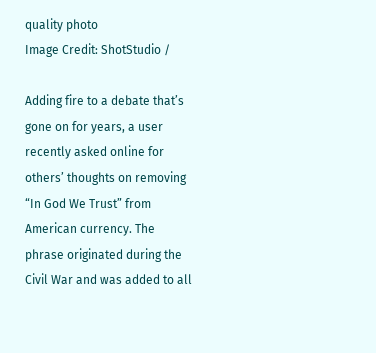quality photo
Image Credit: ShotStudio /

Adding fire to a debate that’s gone on for years, a user recently asked online for others’ thoughts on removing “In God We Trust” from American currency. The phrase originated during the Civil War and was added to all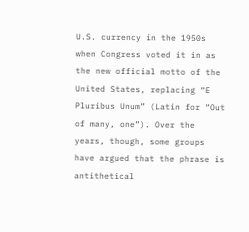U.S. currency in the 1950s when Congress voted it in as the new official motto of the United States, replacing “E Pluribus Unum” (Latin for “Out of many, one”). Over the years, though, some groups have argued that the phrase is antithetical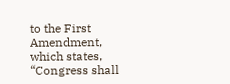to the First Amendment, which states, “Congress shall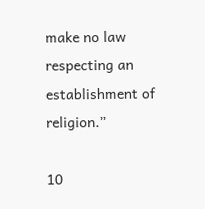make no law respecting an establishment of religion.”

10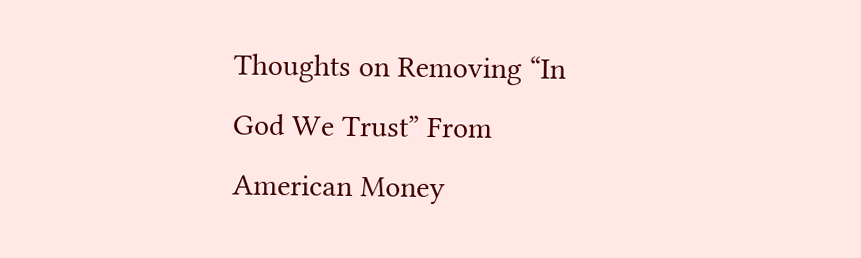Thoughts on Removing “In God We Trust” From American Money